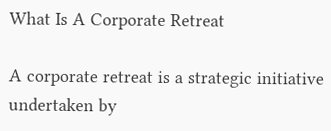What Is A Corporate Retreat

A corporate retreat is a strategic initiative undertaken by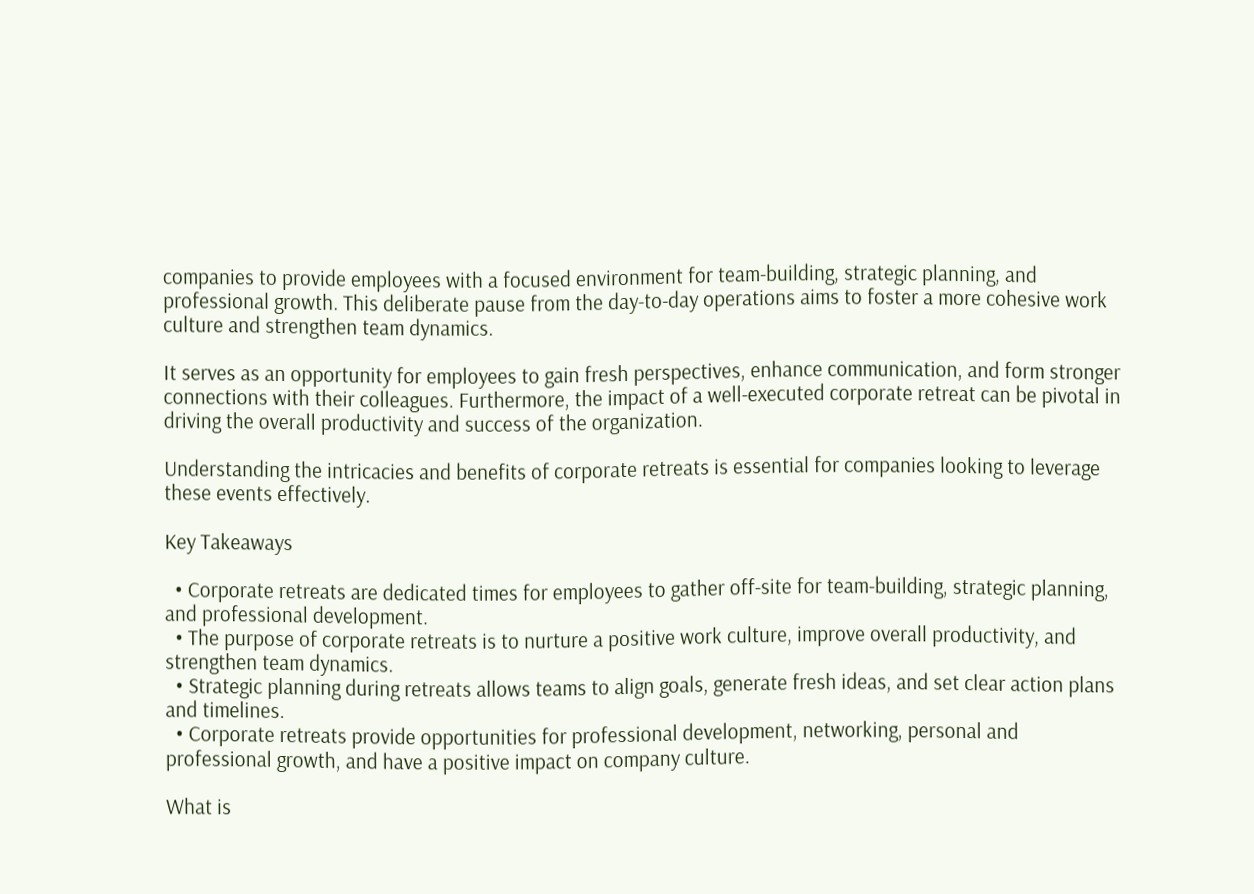companies to provide employees with a focused environment for team-building, strategic planning, and professional growth. This deliberate pause from the day-to-day operations aims to foster a more cohesive work culture and strengthen team dynamics.

It serves as an opportunity for employees to gain fresh perspectives, enhance communication, and form stronger connections with their colleagues. Furthermore, the impact of a well-executed corporate retreat can be pivotal in driving the overall productivity and success of the organization.

Understanding the intricacies and benefits of corporate retreats is essential for companies looking to leverage these events effectively.

Key Takeaways

  • Corporate retreats are dedicated times for employees to gather off-site for team-building, strategic planning, and professional development.
  • The purpose of corporate retreats is to nurture a positive work culture, improve overall productivity, and strengthen team dynamics.
  • Strategic planning during retreats allows teams to align goals, generate fresh ideas, and set clear action plans and timelines.
  • Corporate retreats provide opportunities for professional development, networking, personal and professional growth, and have a positive impact on company culture.

What is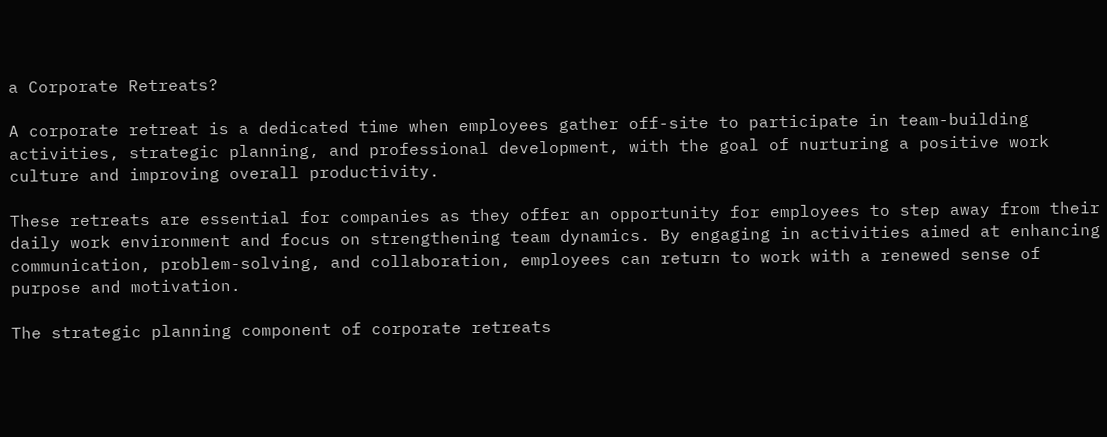a Corporate Retreats?

A corporate retreat is a dedicated time when employees gather off-site to participate in team-building activities, strategic planning, and professional development, with the goal of nurturing a positive work culture and improving overall productivity.

These retreats are essential for companies as they offer an opportunity for employees to step away from their daily work environment and focus on strengthening team dynamics. By engaging in activities aimed at enhancing communication, problem-solving, and collaboration, employees can return to work with a renewed sense of purpose and motivation.

The strategic planning component of corporate retreats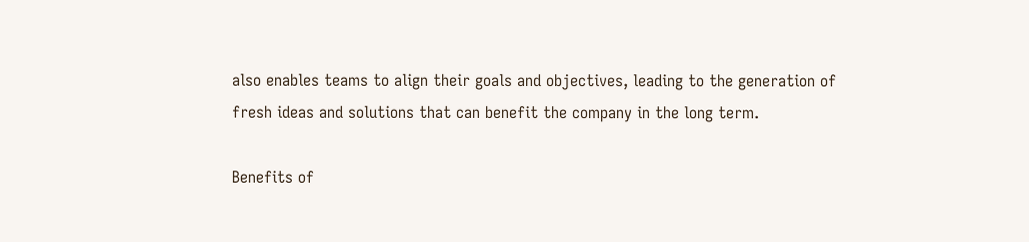also enables teams to align their goals and objectives, leading to the generation of fresh ideas and solutions that can benefit the company in the long term.

Benefits of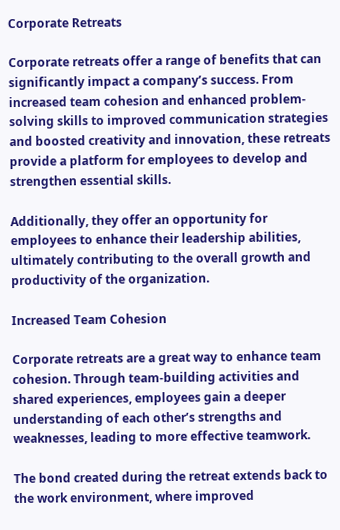Corporate Retreats

Corporate retreats offer a range of benefits that can significantly impact a company’s success. From increased team cohesion and enhanced problem-solving skills to improved communication strategies and boosted creativity and innovation, these retreats provide a platform for employees to develop and strengthen essential skills.

Additionally, they offer an opportunity for employees to enhance their leadership abilities, ultimately contributing to the overall growth and productivity of the organization.

Increased Team Cohesion

Corporate retreats are a great way to enhance team cohesion. Through team-building activities and shared experiences, employees gain a deeper understanding of each other’s strengths and weaknesses, leading to more effective teamwork.

The bond created during the retreat extends back to the work environment, where improved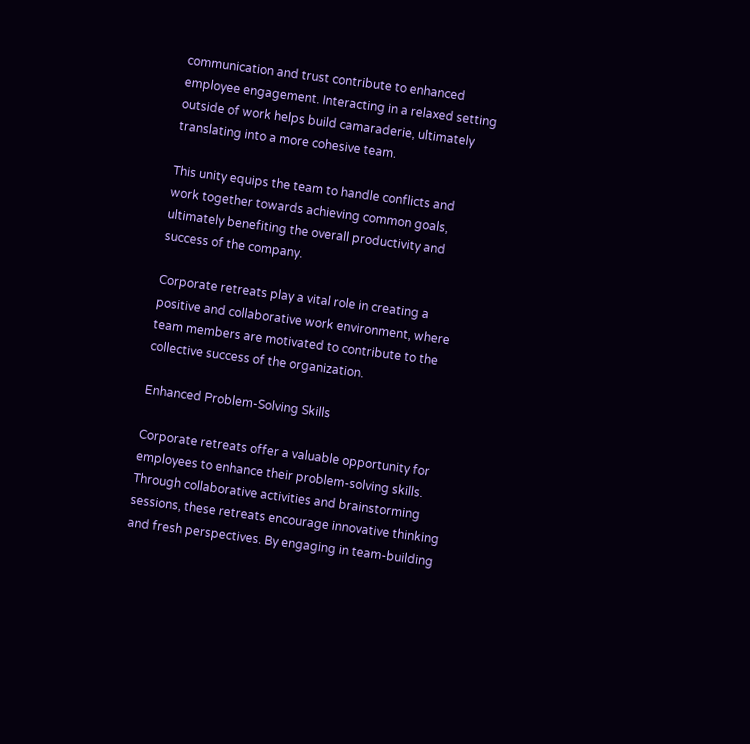communication and trust contribute to enhanced employee engagement. Interacting in a relaxed setting outside of work helps build camaraderie, ultimately translating into a more cohesive team.

This unity equips the team to handle conflicts and work together towards achieving common goals, ultimately benefiting the overall productivity and success of the company.

Corporate retreats play a vital role in creating a positive and collaborative work environment, where team members are motivated to contribute to the collective success of the organization.

Enhanced Problem-Solving Skills

Corporate retreats offer a valuable opportunity for employees to enhance their problem-solving skills. Through collaborative activities and brainstorming sessions, these retreats encourage innovative thinking and fresh perspectives. By engaging in team-building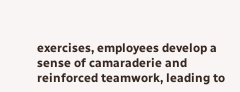exercises, employees develop a sense of camaraderie and reinforced teamwork, leading to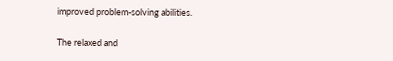improved problem-solving abilities.

The relaxed and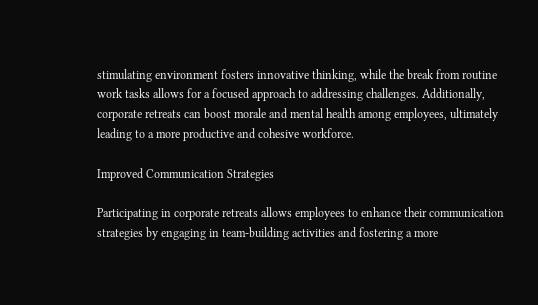stimulating environment fosters innovative thinking, while the break from routine work tasks allows for a focused approach to addressing challenges. Additionally, corporate retreats can boost morale and mental health among employees, ultimately leading to a more productive and cohesive workforce.

Improved Communication Strategies

Participating in corporate retreats allows employees to enhance their communication strategies by engaging in team-building activities and fostering a more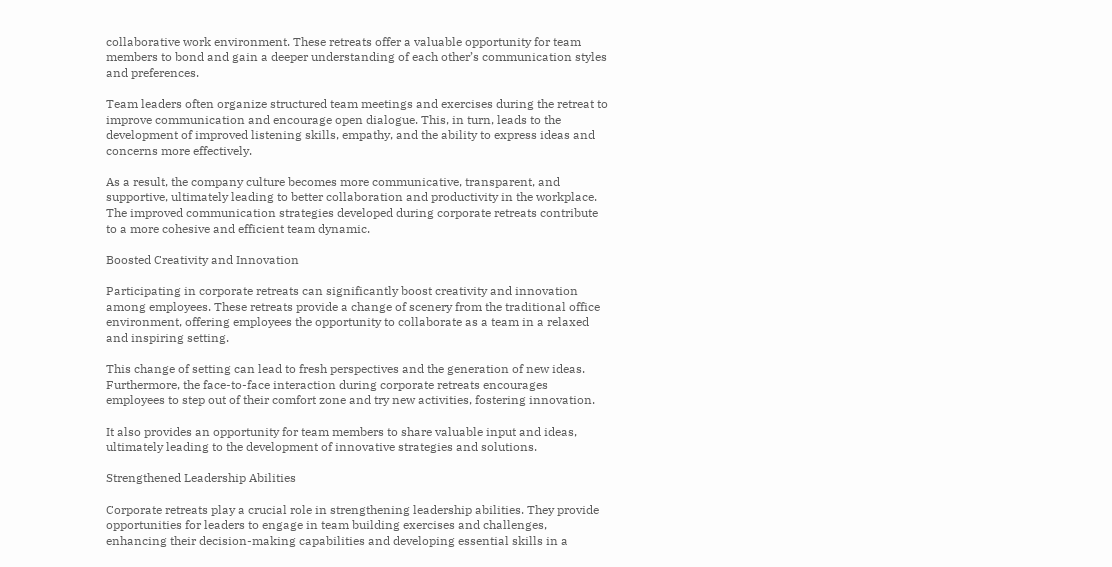collaborative work environment. These retreats offer a valuable opportunity for team members to bond and gain a deeper understanding of each other’s communication styles and preferences.

Team leaders often organize structured team meetings and exercises during the retreat to improve communication and encourage open dialogue. This, in turn, leads to the development of improved listening skills, empathy, and the ability to express ideas and concerns more effectively.

As a result, the company culture becomes more communicative, transparent, and supportive, ultimately leading to better collaboration and productivity in the workplace. The improved communication strategies developed during corporate retreats contribute to a more cohesive and efficient team dynamic.

Boosted Creativity and Innovation

Participating in corporate retreats can significantly boost creativity and innovation among employees. These retreats provide a change of scenery from the traditional office environment, offering employees the opportunity to collaborate as a team in a relaxed and inspiring setting.

This change of setting can lead to fresh perspectives and the generation of new ideas. Furthermore, the face-to-face interaction during corporate retreats encourages employees to step out of their comfort zone and try new activities, fostering innovation.

It also provides an opportunity for team members to share valuable input and ideas, ultimately leading to the development of innovative strategies and solutions.

Strengthened Leadership Abilities

Corporate retreats play a crucial role in strengthening leadership abilities. They provide opportunities for leaders to engage in team building exercises and challenges, enhancing their decision-making capabilities and developing essential skills in a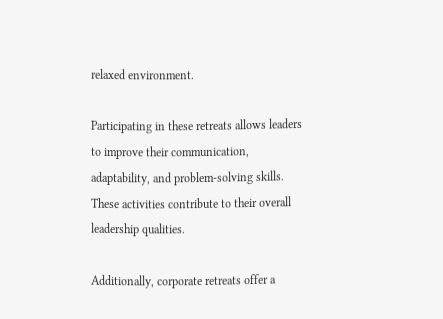relaxed environment.

Participating in these retreats allows leaders to improve their communication, adaptability, and problem-solving skills. These activities contribute to their overall leadership qualities.

Additionally, corporate retreats offer a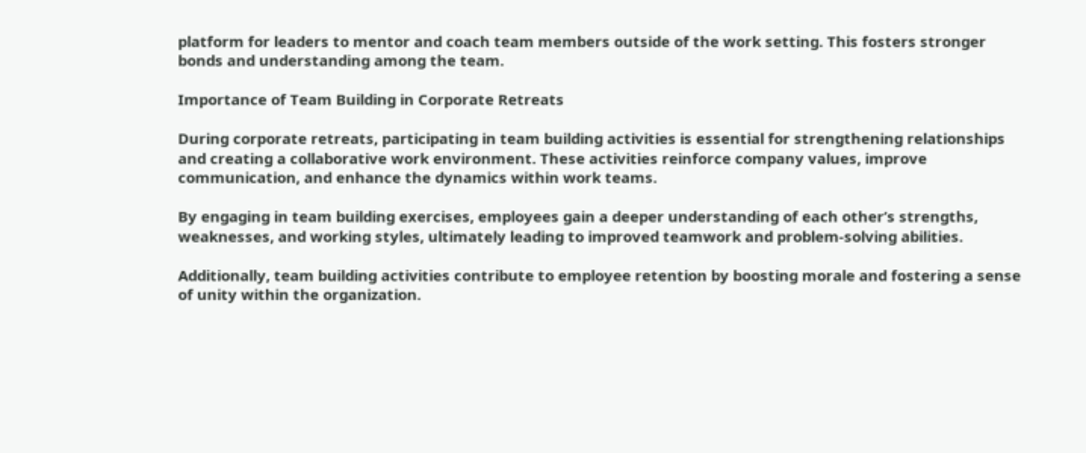platform for leaders to mentor and coach team members outside of the work setting. This fosters stronger bonds and understanding among the team.

Importance of Team Building in Corporate Retreats

During corporate retreats, participating in team building activities is essential for strengthening relationships and creating a collaborative work environment. These activities reinforce company values, improve communication, and enhance the dynamics within work teams.

By engaging in team building exercises, employees gain a deeper understanding of each other’s strengths, weaknesses, and working styles, ultimately leading to improved teamwork and problem-solving abilities.

Additionally, team building activities contribute to employee retention by boosting morale and fostering a sense of unity within the organization.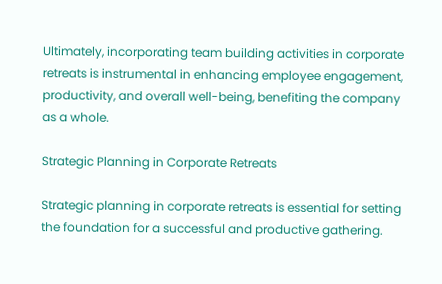Ultimately, incorporating team building activities in corporate retreats is instrumental in enhancing employee engagement, productivity, and overall well-being, benefiting the company as a whole.

Strategic Planning in Corporate Retreats

Strategic planning in corporate retreats is essential for setting the foundation for a successful and productive gathering.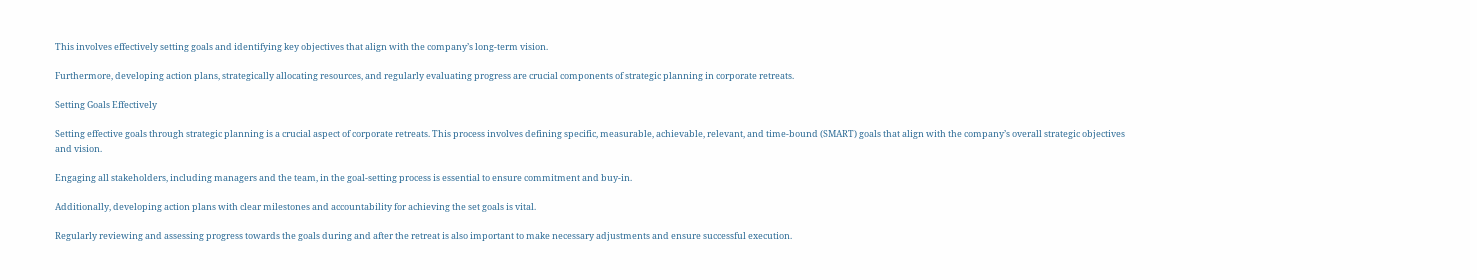This involves effectively setting goals and identifying key objectives that align with the company’s long-term vision.

Furthermore, developing action plans, strategically allocating resources, and regularly evaluating progress are crucial components of strategic planning in corporate retreats.

Setting Goals Effectively

Setting effective goals through strategic planning is a crucial aspect of corporate retreats. This process involves defining specific, measurable, achievable, relevant, and time-bound (SMART) goals that align with the company’s overall strategic objectives and vision.

Engaging all stakeholders, including managers and the team, in the goal-setting process is essential to ensure commitment and buy-in.

Additionally, developing action plans with clear milestones and accountability for achieving the set goals is vital.

Regularly reviewing and assessing progress towards the goals during and after the retreat is also important to make necessary adjustments and ensure successful execution.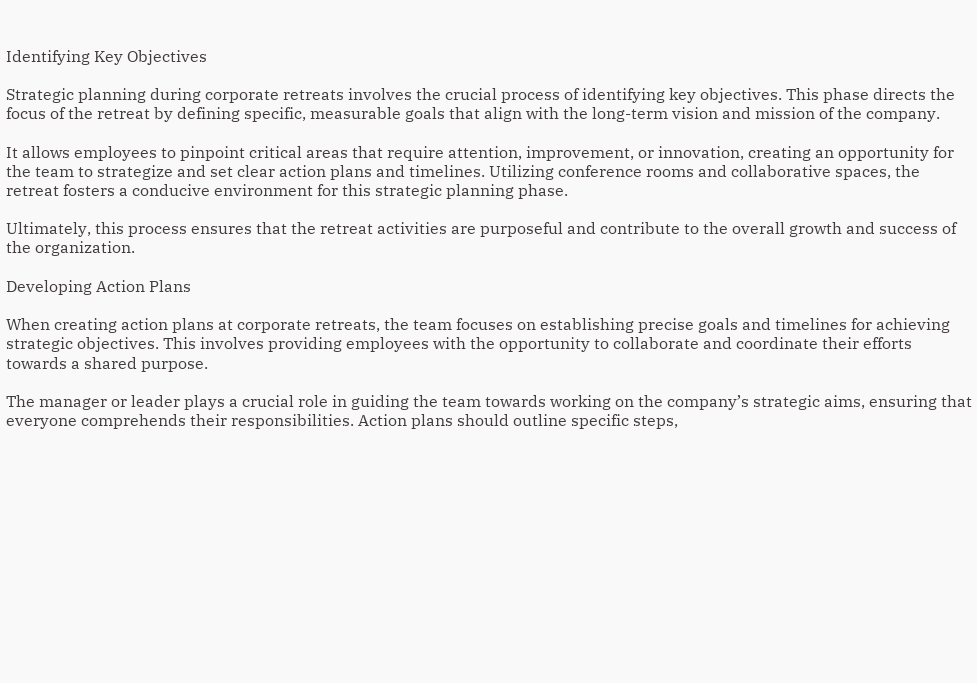Identifying Key Objectives

Strategic planning during corporate retreats involves the crucial process of identifying key objectives. This phase directs the focus of the retreat by defining specific, measurable goals that align with the long-term vision and mission of the company.

It allows employees to pinpoint critical areas that require attention, improvement, or innovation, creating an opportunity for the team to strategize and set clear action plans and timelines. Utilizing conference rooms and collaborative spaces, the retreat fosters a conducive environment for this strategic planning phase.

Ultimately, this process ensures that the retreat activities are purposeful and contribute to the overall growth and success of the organization.

Developing Action Plans

When creating action plans at corporate retreats, the team focuses on establishing precise goals and timelines for achieving strategic objectives. This involves providing employees with the opportunity to collaborate and coordinate their efforts towards a shared purpose.

The manager or leader plays a crucial role in guiding the team towards working on the company’s strategic aims, ensuring that everyone comprehends their responsibilities. Action plans should outline specific steps,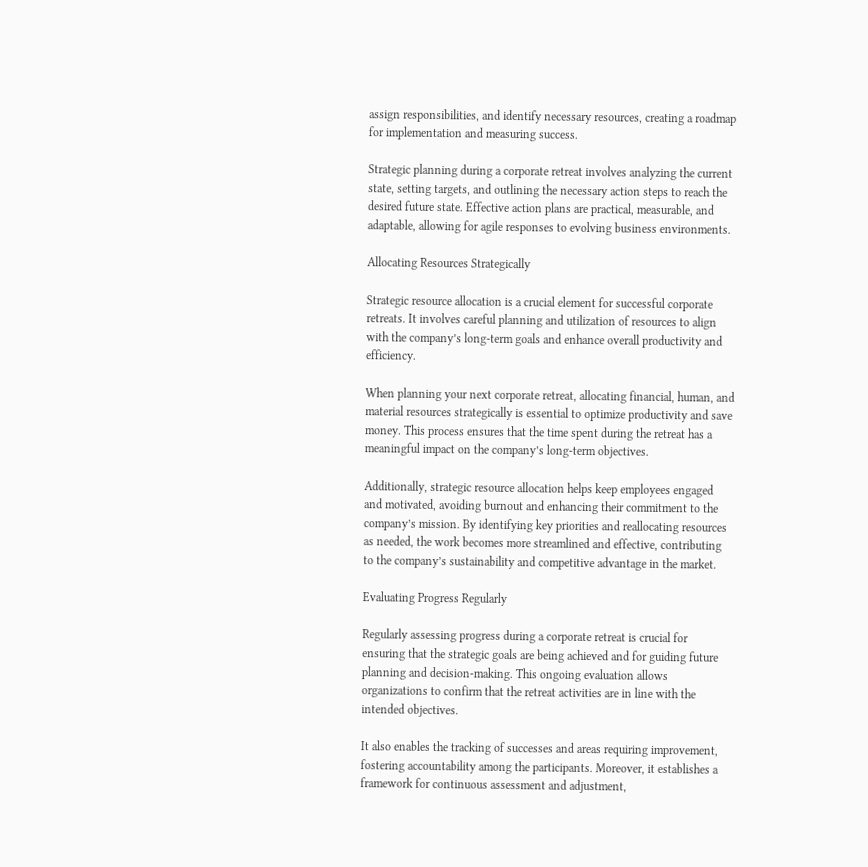assign responsibilities, and identify necessary resources, creating a roadmap for implementation and measuring success.

Strategic planning during a corporate retreat involves analyzing the current state, setting targets, and outlining the necessary action steps to reach the desired future state. Effective action plans are practical, measurable, and adaptable, allowing for agile responses to evolving business environments.

Allocating Resources Strategically

Strategic resource allocation is a crucial element for successful corporate retreats. It involves careful planning and utilization of resources to align with the company’s long-term goals and enhance overall productivity and efficiency.

When planning your next corporate retreat, allocating financial, human, and material resources strategically is essential to optimize productivity and save money. This process ensures that the time spent during the retreat has a meaningful impact on the company’s long-term objectives.

Additionally, strategic resource allocation helps keep employees engaged and motivated, avoiding burnout and enhancing their commitment to the company’s mission. By identifying key priorities and reallocating resources as needed, the work becomes more streamlined and effective, contributing to the company’s sustainability and competitive advantage in the market.

Evaluating Progress Regularly

Regularly assessing progress during a corporate retreat is crucial for ensuring that the strategic goals are being achieved and for guiding future planning and decision-making. This ongoing evaluation allows organizations to confirm that the retreat activities are in line with the intended objectives.

It also enables the tracking of successes and areas requiring improvement, fostering accountability among the participants. Moreover, it establishes a framework for continuous assessment and adjustment,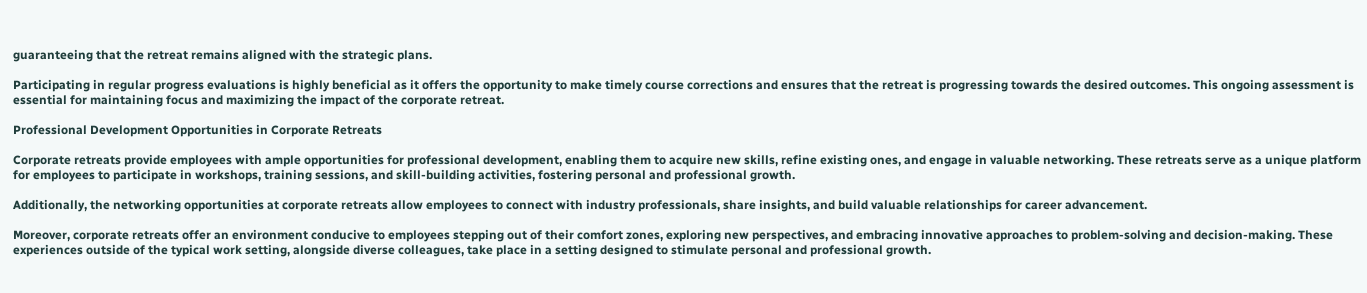guaranteeing that the retreat remains aligned with the strategic plans.

Participating in regular progress evaluations is highly beneficial as it offers the opportunity to make timely course corrections and ensures that the retreat is progressing towards the desired outcomes. This ongoing assessment is essential for maintaining focus and maximizing the impact of the corporate retreat.

Professional Development Opportunities in Corporate Retreats

Corporate retreats provide employees with ample opportunities for professional development, enabling them to acquire new skills, refine existing ones, and engage in valuable networking. These retreats serve as a unique platform for employees to participate in workshops, training sessions, and skill-building activities, fostering personal and professional growth.

Additionally, the networking opportunities at corporate retreats allow employees to connect with industry professionals, share insights, and build valuable relationships for career advancement.

Moreover, corporate retreats offer an environment conducive to employees stepping out of their comfort zones, exploring new perspectives, and embracing innovative approaches to problem-solving and decision-making. These experiences outside of the typical work setting, alongside diverse colleagues, take place in a setting designed to stimulate personal and professional growth.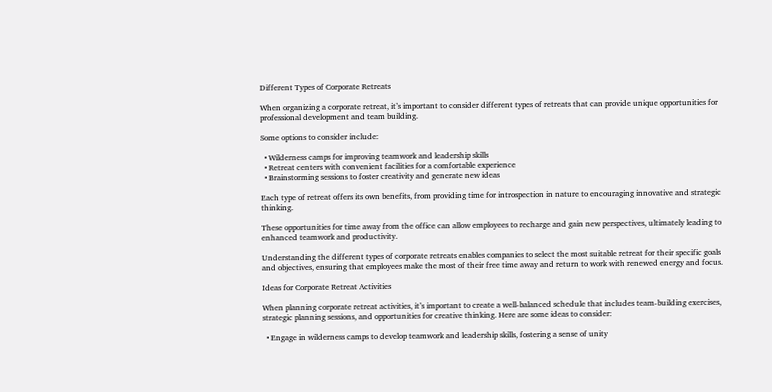Different Types of Corporate Retreats

When organizing a corporate retreat, it’s important to consider different types of retreats that can provide unique opportunities for professional development and team building.

Some options to consider include:

  • Wilderness camps for improving teamwork and leadership skills
  • Retreat centers with convenient facilities for a comfortable experience
  • Brainstorming sessions to foster creativity and generate new ideas

Each type of retreat offers its own benefits, from providing time for introspection in nature to encouraging innovative and strategic thinking.

These opportunities for time away from the office can allow employees to recharge and gain new perspectives, ultimately leading to enhanced teamwork and productivity.

Understanding the different types of corporate retreats enables companies to select the most suitable retreat for their specific goals and objectives, ensuring that employees make the most of their free time away and return to work with renewed energy and focus.

Ideas for Corporate Retreat Activities

When planning corporate retreat activities, it’s important to create a well-balanced schedule that includes team-building exercises, strategic planning sessions, and opportunities for creative thinking. Here are some ideas to consider:

  • Engage in wilderness camps to develop teamwork and leadership skills, fostering a sense of unity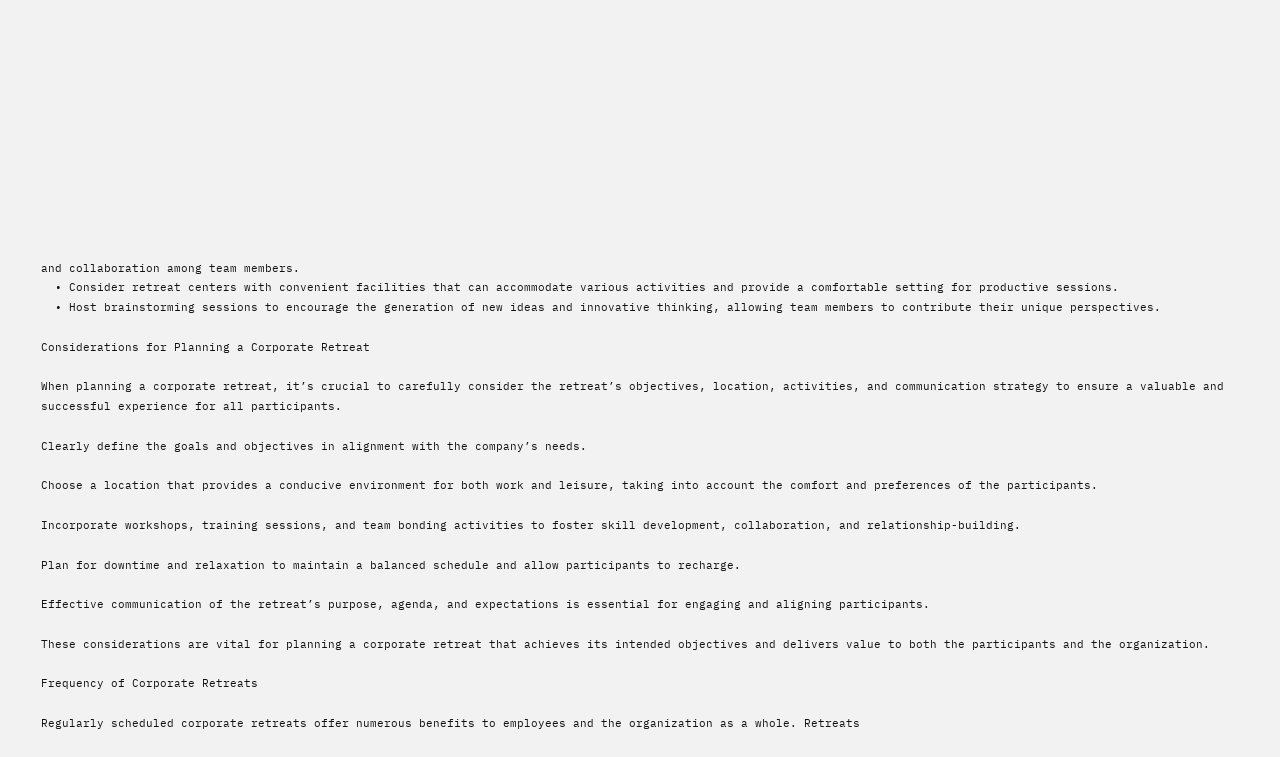and collaboration among team members.
  • Consider retreat centers with convenient facilities that can accommodate various activities and provide a comfortable setting for productive sessions.
  • Host brainstorming sessions to encourage the generation of new ideas and innovative thinking, allowing team members to contribute their unique perspectives.

Considerations for Planning a Corporate Retreat

When planning a corporate retreat, it’s crucial to carefully consider the retreat’s objectives, location, activities, and communication strategy to ensure a valuable and successful experience for all participants.

Clearly define the goals and objectives in alignment with the company’s needs.

Choose a location that provides a conducive environment for both work and leisure, taking into account the comfort and preferences of the participants.

Incorporate workshops, training sessions, and team bonding activities to foster skill development, collaboration, and relationship-building.

Plan for downtime and relaxation to maintain a balanced schedule and allow participants to recharge.

Effective communication of the retreat’s purpose, agenda, and expectations is essential for engaging and aligning participants.

These considerations are vital for planning a corporate retreat that achieves its intended objectives and delivers value to both the participants and the organization.

Frequency of Corporate Retreats

Regularly scheduled corporate retreats offer numerous benefits to employees and the organization as a whole. Retreats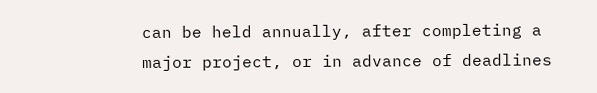can be held annually, after completing a major project, or in advance of deadlines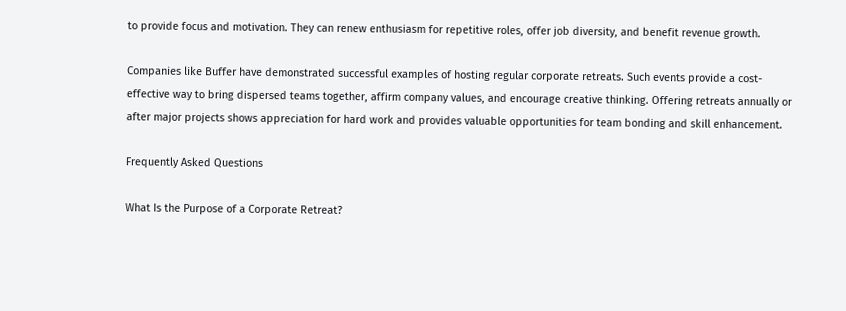to provide focus and motivation. They can renew enthusiasm for repetitive roles, offer job diversity, and benefit revenue growth.

Companies like Buffer have demonstrated successful examples of hosting regular corporate retreats. Such events provide a cost-effective way to bring dispersed teams together, affirm company values, and encourage creative thinking. Offering retreats annually or after major projects shows appreciation for hard work and provides valuable opportunities for team bonding and skill enhancement.

Frequently Asked Questions

What Is the Purpose of a Corporate Retreat?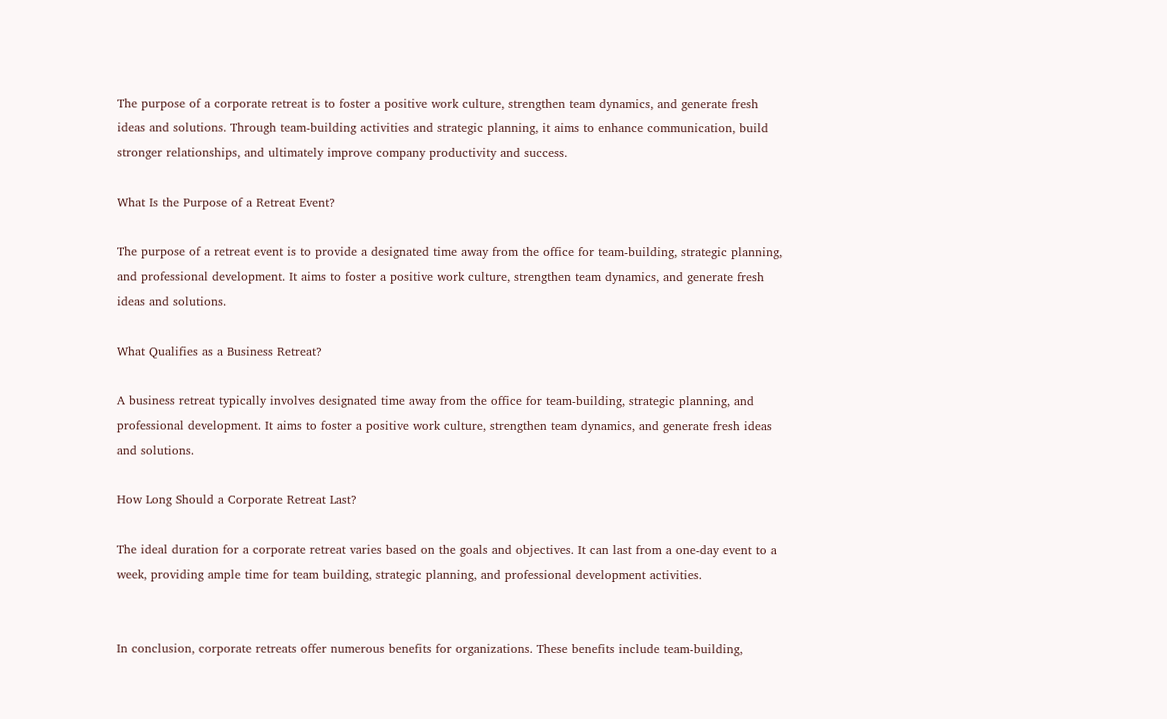The purpose of a corporate retreat is to foster a positive work culture, strengthen team dynamics, and generate fresh ideas and solutions. Through team-building activities and strategic planning, it aims to enhance communication, build stronger relationships, and ultimately improve company productivity and success.

What Is the Purpose of a Retreat Event?

The purpose of a retreat event is to provide a designated time away from the office for team-building, strategic planning, and professional development. It aims to foster a positive work culture, strengthen team dynamics, and generate fresh ideas and solutions.

What Qualifies as a Business Retreat?

A business retreat typically involves designated time away from the office for team-building, strategic planning, and professional development. It aims to foster a positive work culture, strengthen team dynamics, and generate fresh ideas and solutions.

How Long Should a Corporate Retreat Last?

The ideal duration for a corporate retreat varies based on the goals and objectives. It can last from a one-day event to a week, providing ample time for team building, strategic planning, and professional development activities.


In conclusion, corporate retreats offer numerous benefits for organizations. These benefits include team-building,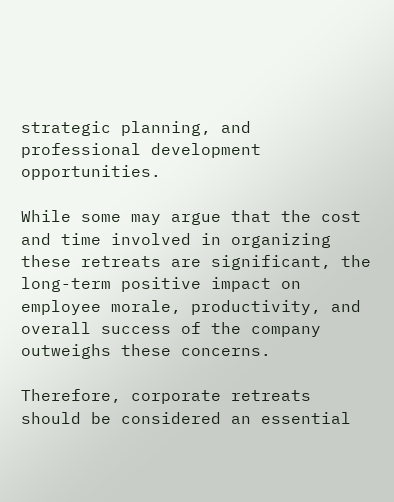strategic planning, and professional development opportunities.

While some may argue that the cost and time involved in organizing these retreats are significant, the long-term positive impact on employee morale, productivity, and overall success of the company outweighs these concerns.

Therefore, corporate retreats should be considered an essential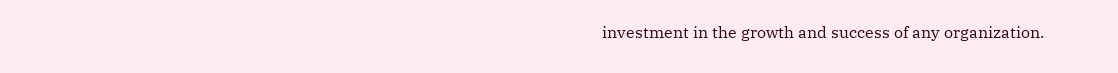investment in the growth and success of any organization.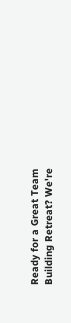Ready for a Great Team Building Retreat? We're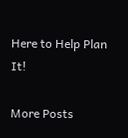Here to Help Plan It!

More Posts